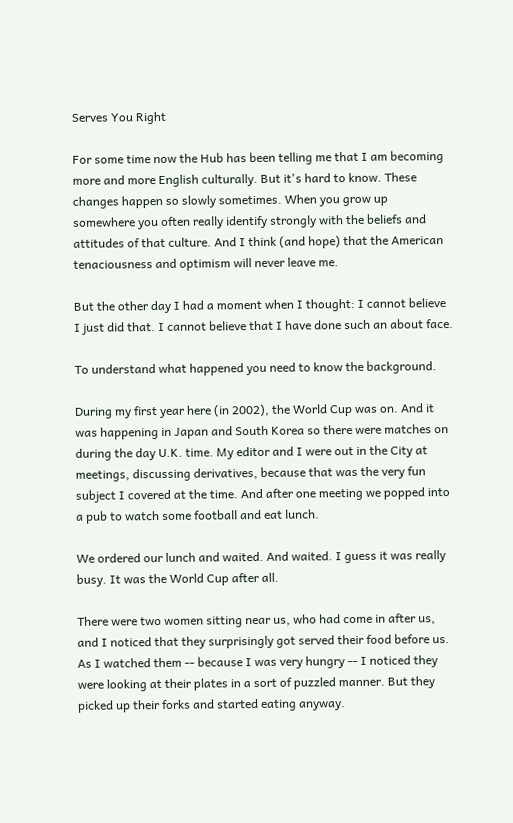Serves You Right

For some time now the Hub has been telling me that I am becoming more and more English culturally. But it's hard to know. These changes happen so slowly sometimes. When you grow up somewhere you often really identify strongly with the beliefs and attitudes of that culture. And I think (and hope) that the American tenaciousness and optimism will never leave me.

But the other day I had a moment when I thought: I cannot believe I just did that. I cannot believe that I have done such an about face.

To understand what happened you need to know the background.

During my first year here (in 2002), the World Cup was on. And it was happening in Japan and South Korea so there were matches on during the day U.K. time. My editor and I were out in the City at meetings, discussing derivatives, because that was the very fun subject I covered at the time. And after one meeting we popped into a pub to watch some football and eat lunch.

We ordered our lunch and waited. And waited. I guess it was really busy. It was the World Cup after all.

There were two women sitting near us, who had come in after us, and I noticed that they surprisingly got served their food before us. As I watched them -- because I was very hungry -- I noticed they were looking at their plates in a sort of puzzled manner. But they picked up their forks and started eating anyway.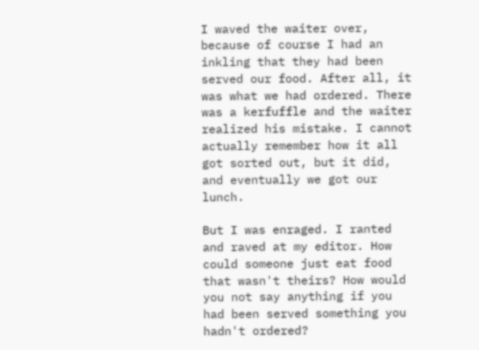I waved the waiter over, because of course I had an inkling that they had been served our food. After all, it was what we had ordered. There was a kerfuffle and the waiter realized his mistake. I cannot actually remember how it all got sorted out, but it did, and eventually we got our lunch.

But I was enraged. I ranted and raved at my editor. How could someone just eat food that wasn't theirs? How would you not say anything if you had been served something you hadn't ordered?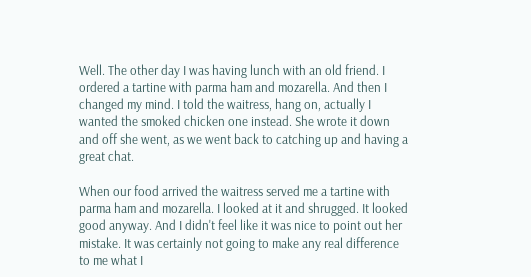Well. The other day I was having lunch with an old friend. I ordered a tartine with parma ham and mozarella. And then I changed my mind. I told the waitress, hang on, actually I wanted the smoked chicken one instead. She wrote it down and off she went, as we went back to catching up and having a great chat.

When our food arrived the waitress served me a tartine with parma ham and mozarella. I looked at it and shrugged. It looked good anyway. And I didn't feel like it was nice to point out her mistake. It was certainly not going to make any real difference to me what I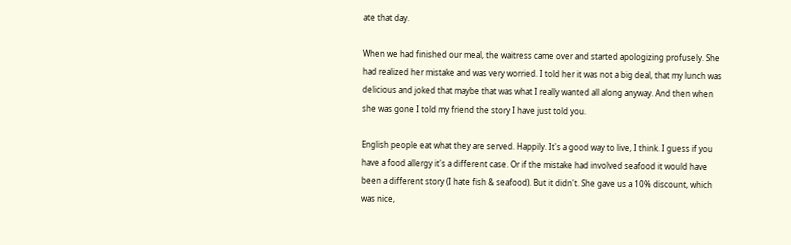ate that day.

When we had finished our meal, the waitress came over and started apologizing profusely. She had realized her mistake and was very worried. I told her it was not a big deal, that my lunch was delicious and joked that maybe that was what I really wanted all along anyway. And then when she was gone I told my friend the story I have just told you.

English people eat what they are served. Happily. It's a good way to live, I think. I guess if you have a food allergy it's a different case. Or if the mistake had involved seafood it would have been a different story (I hate fish & seafood). But it didn't. She gave us a 10% discount, which was nice,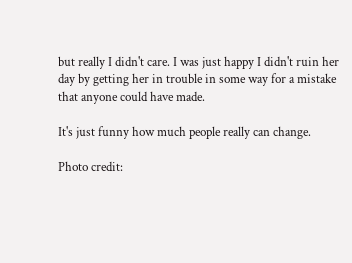but really I didn't care. I was just happy I didn't ruin her day by getting her in trouble in some way for a mistake that anyone could have made.

It's just funny how much people really can change.

Photo credit: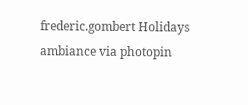frederic.gombert Holidays ambiance via photopin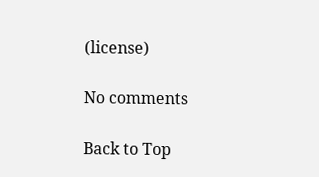(license)

No comments

Back to Top